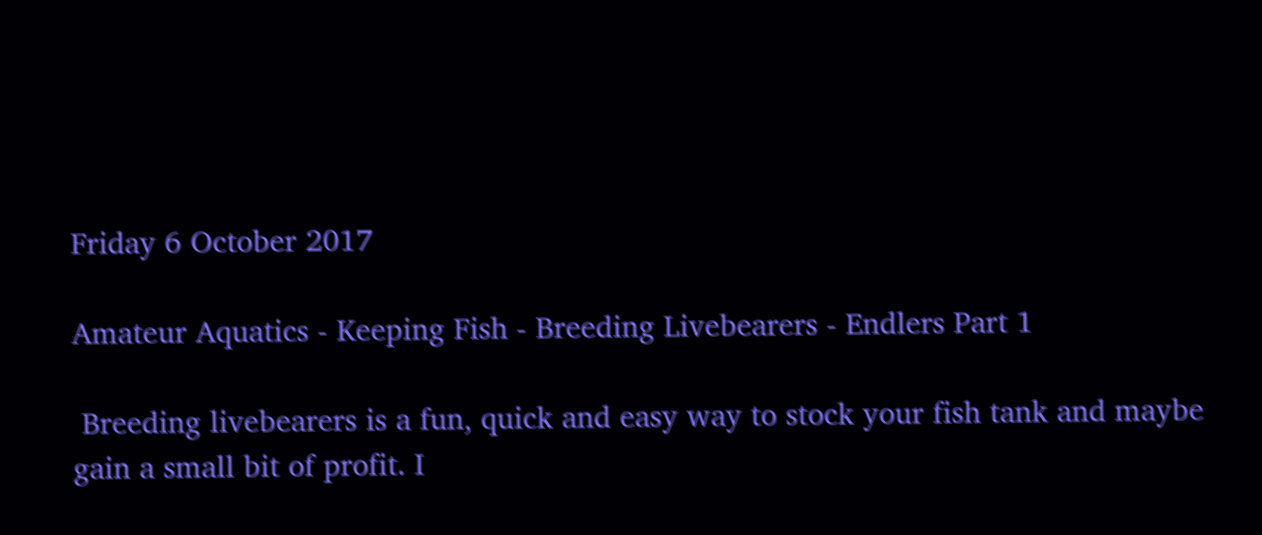Friday 6 October 2017

Amateur Aquatics - Keeping Fish - Breeding Livebearers - Endlers Part 1

 Breeding livebearers is a fun, quick and easy way to stock your fish tank and maybe gain a small bit of profit. I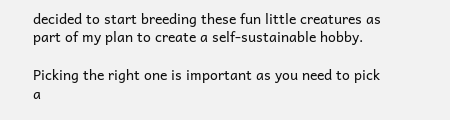decided to start breeding these fun little creatures as part of my plan to create a self-sustainable hobby.

Picking the right one is important as you need to pick a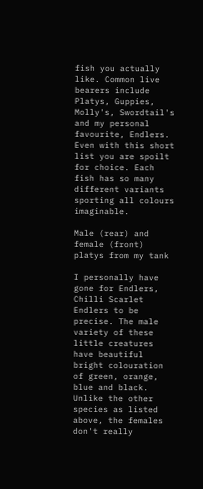fish you actually like. Common live bearers include Platys, Guppies, Molly's, Swordtail's and my personal favourite, Endlers. Even with this short list you are spoilt for choice. Each fish has so many different variants sporting all colours imaginable.

Male (rear) and female (front) platys from my tank

I personally have gone for Endlers, Chilli Scarlet Endlers to be precise. The male variety of these little creatures have beautiful bright colouration of green, orange, blue and black. Unlike the other species as listed above, the females don't really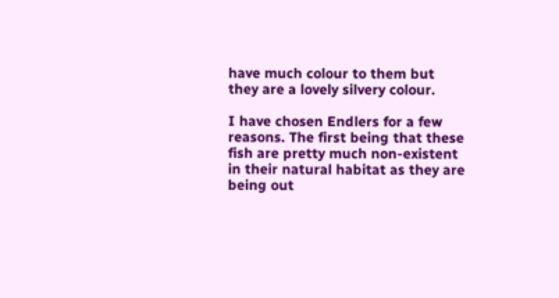have much colour to them but they are a lovely silvery colour.

I have chosen Endlers for a few reasons. The first being that these fish are pretty much non-existent in their natural habitat as they are being out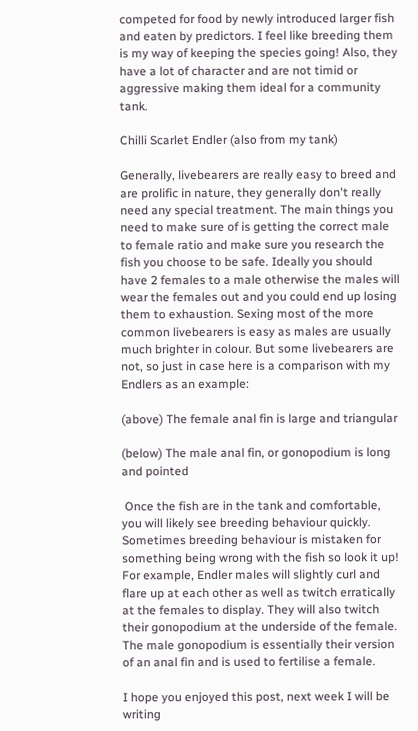competed for food by newly introduced larger fish and eaten by predictors. I feel like breeding them is my way of keeping the species going! Also, they have a lot of character and are not timid or aggressive making them ideal for a community tank.

Chilli Scarlet Endler (also from my tank)

Generally, livebearers are really easy to breed and are prolific in nature, they generally don't really need any special treatment. The main things you need to make sure of is getting the correct male to female ratio and make sure you research the fish you choose to be safe. Ideally you should have 2 females to a male otherwise the males will wear the females out and you could end up losing them to exhaustion. Sexing most of the more common livebearers is easy as males are usually much brighter in colour. But some livebearers are not, so just in case here is a comparison with my Endlers as an example:

(above) The female anal fin is large and triangular

(below) The male anal fin, or gonopodium is long and pointed

 Once the fish are in the tank and comfortable, you will likely see breeding behaviour quickly. Sometimes breeding behaviour is mistaken for something being wrong with the fish so look it up! For example, Endler males will slightly curl and flare up at each other as well as twitch erratically at the females to display. They will also twitch their gonopodium at the underside of the female. The male gonopodium is essentially their version of an anal fin and is used to fertilise a female.

I hope you enjoyed this post, next week I will be writing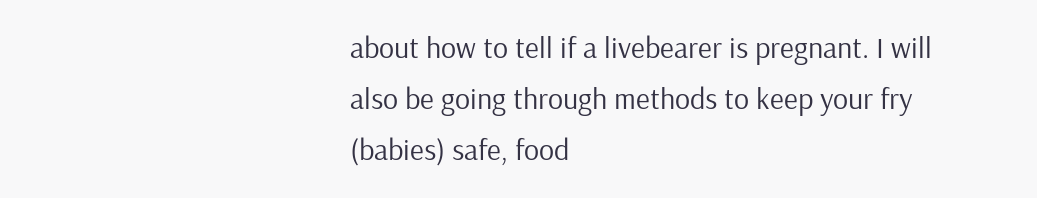about how to tell if a livebearer is pregnant. I will also be going through methods to keep your fry (babies) safe, food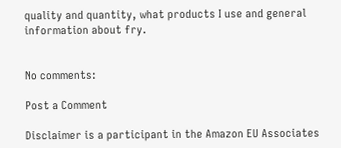quality and quantity, what products I use and general information about fry.


No comments:

Post a Comment

Disclaimer is a participant in the Amazon EU Associates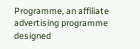Programme, an affiliate advertising programme designed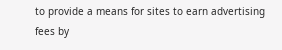to provide a means for sites to earn advertising fees by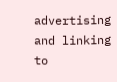advertising and linking to